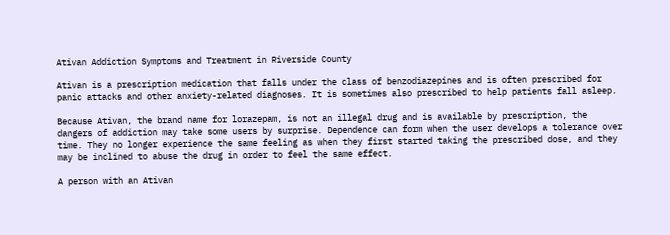Ativan Addiction Symptoms and Treatment in Riverside County

Ativan is a prescription medication that falls under the class of benzodiazepines and is often prescribed for panic attacks and other anxiety-related diagnoses. It is sometimes also prescribed to help patients fall asleep.

Because Ativan, the brand name for lorazepam, is not an illegal drug and is available by prescription, the dangers of addiction may take some users by surprise. Dependence can form when the user develops a tolerance over time. They no longer experience the same feeling as when they first started taking the prescribed dose, and they may be inclined to abuse the drug in order to feel the same effect.

A person with an Ativan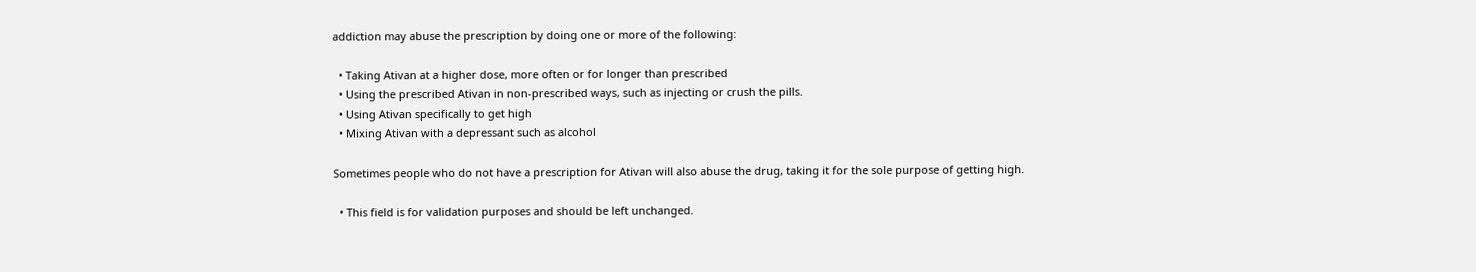addiction may abuse the prescription by doing one or more of the following:

  • Taking Ativan at a higher dose, more often or for longer than prescribed
  • Using the prescribed Ativan in non-prescribed ways, such as injecting or crush the pills.
  • Using Ativan specifically to get high
  • Mixing Ativan with a depressant such as alcohol

Sometimes people who do not have a prescription for Ativan will also abuse the drug, taking it for the sole purpose of getting high.

  • This field is for validation purposes and should be left unchanged.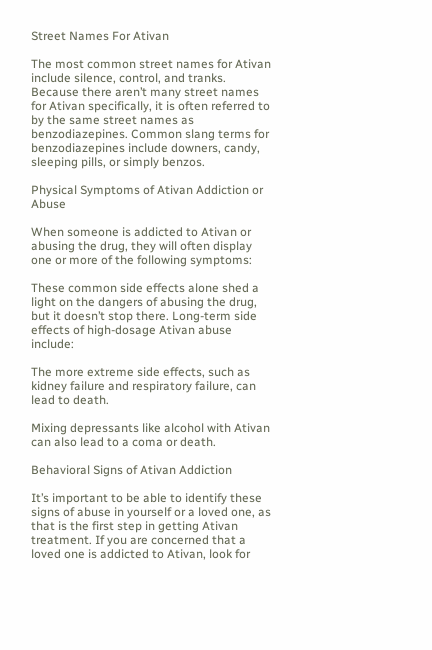Street Names For Ativan

The most common street names for Ativan include silence, control, and tranks. Because there aren’t many street names for Ativan specifically, it is often referred to by the same street names as benzodiazepines. Common slang terms for benzodiazepines include downers, candy, sleeping pills, or simply benzos.

Physical Symptoms of Ativan Addiction or Abuse

When someone is addicted to Ativan or abusing the drug, they will often display one or more of the following symptoms:

These common side effects alone shed a light on the dangers of abusing the drug, but it doesn’t stop there. Long-term side effects of high-dosage Ativan abuse include:

The more extreme side effects, such as kidney failure and respiratory failure, can lead to death.

Mixing depressants like alcohol with Ativan can also lead to a coma or death.

Behavioral Signs of Ativan Addiction

It’s important to be able to identify these signs of abuse in yourself or a loved one, as that is the first step in getting Ativan treatment. If you are concerned that a loved one is addicted to Ativan, look for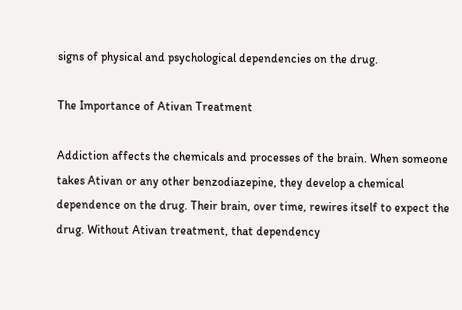signs of physical and psychological dependencies on the drug.

The Importance of Ativan Treatment

Addiction affects the chemicals and processes of the brain. When someone takes Ativan or any other benzodiazepine, they develop a chemical dependence on the drug. Their brain, over time, rewires itself to expect the drug. Without Ativan treatment, that dependency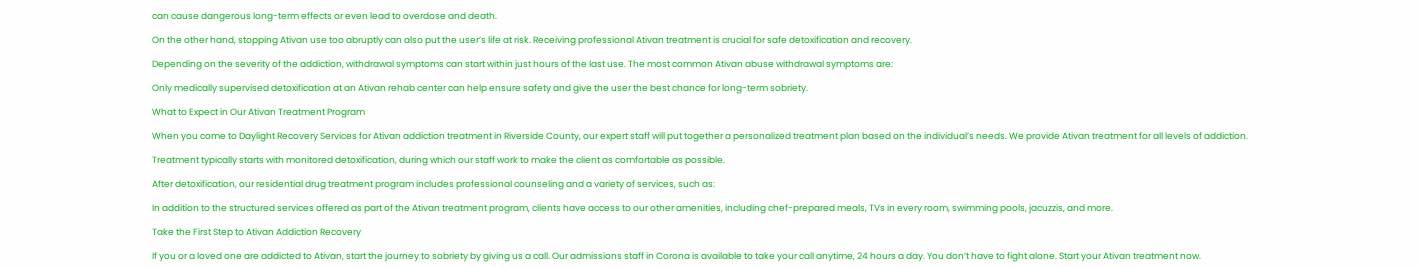can cause dangerous long-term effects or even lead to overdose and death.

On the other hand, stopping Ativan use too abruptly can also put the user’s life at risk. Receiving professional Ativan treatment is crucial for safe detoxification and recovery.

Depending on the severity of the addiction, withdrawal symptoms can start within just hours of the last use. The most common Ativan abuse withdrawal symptoms are:

Only medically supervised detoxification at an Ativan rehab center can help ensure safety and give the user the best chance for long-term sobriety.

What to Expect in Our Ativan Treatment Program

When you come to Daylight Recovery Services for Ativan addiction treatment in Riverside County, our expert staff will put together a personalized treatment plan based on the individual’s needs. We provide Ativan treatment for all levels of addiction.

Treatment typically starts with monitored detoxification, during which our staff work to make the client as comfortable as possible.

After detoxification, our residential drug treatment program includes professional counseling and a variety of services, such as:

In addition to the structured services offered as part of the Ativan treatment program, clients have access to our other amenities, including chef-prepared meals, TVs in every room, swimming pools, jacuzzis, and more.

Take the First Step to Ativan Addiction Recovery

If you or a loved one are addicted to Ativan, start the journey to sobriety by giving us a call. Our admissions staff in Corona is available to take your call anytime, 24 hours a day. You don’t have to fight alone. Start your Ativan treatment now.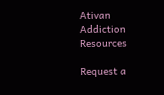Ativan Addiction Resources

Request a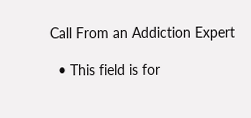Call From an Addiction Expert

  • This field is for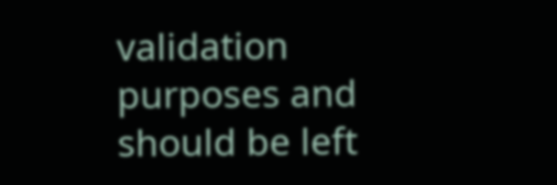validation purposes and should be left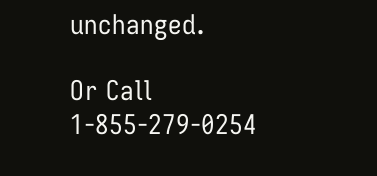unchanged.

Or Call 1-855-279-0254